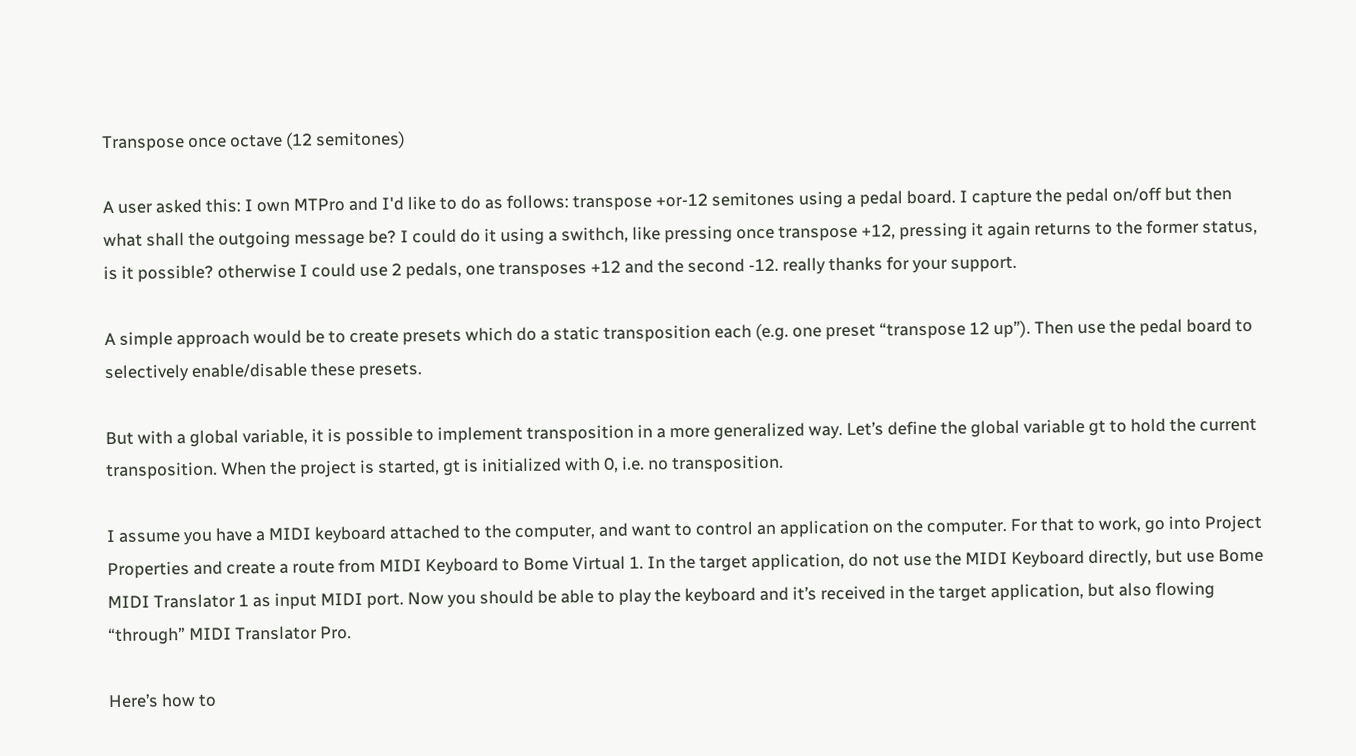Transpose once octave (12 semitones)

A user asked this: I own MTPro and I'd like to do as follows: transpose +or-12 semitones using a pedal board. I capture the pedal on/off but then what shall the outgoing message be? I could do it using a swithch, like pressing once transpose +12, pressing it again returns to the former status, is it possible? otherwise I could use 2 pedals, one transposes +12 and the second -12. really thanks for your support.

A simple approach would be to create presets which do a static transposition each (e.g. one preset “transpose 12 up”). Then use the pedal board to selectively enable/disable these presets.

But with a global variable, it is possible to implement transposition in a more generalized way. Let’s define the global variable gt to hold the current transposition. When the project is started, gt is initialized with 0, i.e. no transposition.

I assume you have a MIDI keyboard attached to the computer, and want to control an application on the computer. For that to work, go into Project Properties and create a route from MIDI Keyboard to Bome Virtual 1. In the target application, do not use the MIDI Keyboard directly, but use Bome MIDI Translator 1 as input MIDI port. Now you should be able to play the keyboard and it’s received in the target application, but also flowing “through” MIDI Translator Pro.

Here’s how to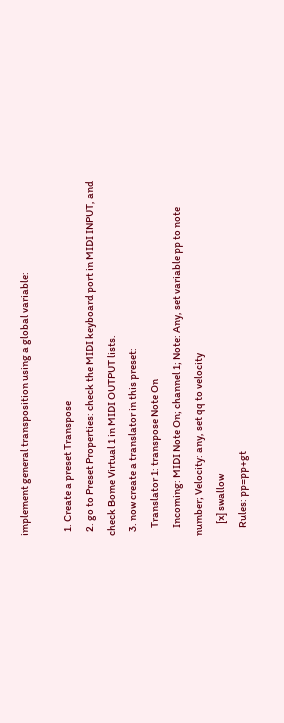implement general transposition using a global variable:

  1. Create a preset Transpose
  2. go to Preset Properties: check the MIDI keyboard port in MIDI INPUT, and check Bome Virtual 1 in MIDI OUTPUT lists.
  3. now create a translator in this preset:
    Translator 1: transpose Note On
    Incoming: MIDI Note On; channel 1; Note: Any, set variable pp to note number; Velocity: any, set qq to velocity
      [x] swallow
    Rules: pp=pp+gt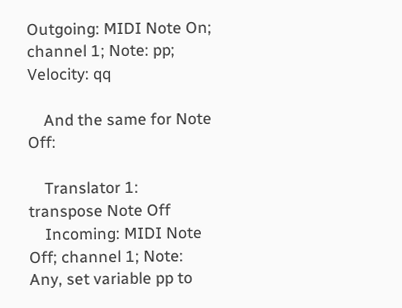Outgoing: MIDI Note On; channel 1; Note: pp; Velocity: qq

    And the same for Note Off:

    Translator 1: transpose Note Off
    Incoming: MIDI Note Off; channel 1; Note: Any, set variable pp to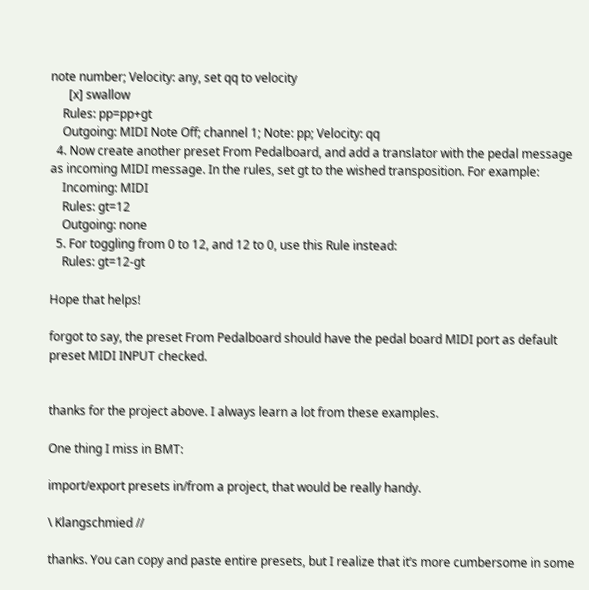note number; Velocity: any, set qq to velocity
      [x] swallow
    Rules: pp=pp+gt
    Outgoing: MIDI Note Off; channel 1; Note: pp; Velocity: qq
  4. Now create another preset From Pedalboard, and add a translator with the pedal message as incoming MIDI message. In the rules, set gt to the wished transposition. For example:
    Incoming: MIDI
    Rules: gt=12
    Outgoing: none
  5. For toggling from 0 to 12, and 12 to 0, use this Rule instead:
    Rules: gt=12-gt

Hope that helps!

forgot to say, the preset From Pedalboard should have the pedal board MIDI port as default preset MIDI INPUT checked.


thanks for the project above. I always learn a lot from these examples.

One thing I miss in BMT:

import/export presets in/from a project, that would be really handy.

\ Klangschmied //

thanks. You can copy and paste entire presets, but I realize that it’s more cumbersome in some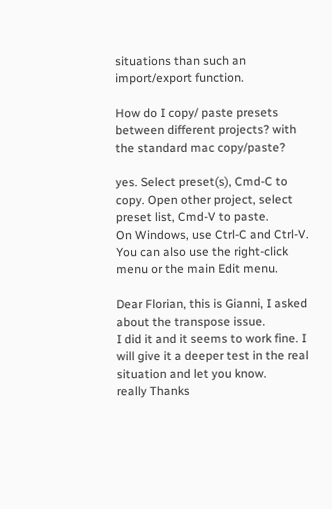situations than such an import/export function.

How do I copy/ paste presets between different projects? with the standard mac copy/paste?

yes. Select preset(s), Cmd-C to copy. Open other project, select preset list, Cmd-V to paste.
On Windows, use Ctrl-C and Ctrl-V.
You can also use the right-click menu or the main Edit menu.

Dear Florian, this is Gianni, I asked about the transpose issue.
I did it and it seems to work fine. I will give it a deeper test in the real situation and let you know.
really Thanks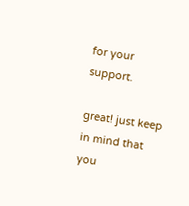for your support.

great! just keep in mind that you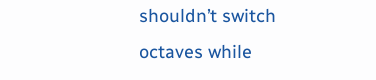shouldn’t switch octaves while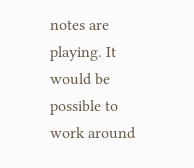notes are playing. It would be possible to work around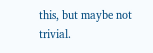this, but maybe not trivial.